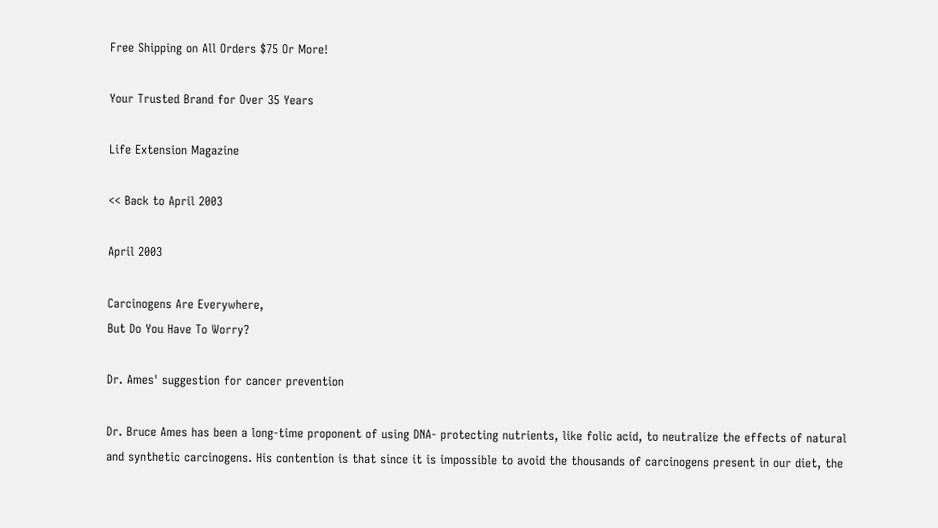Free Shipping on All Orders $75 Or More!

Your Trusted Brand for Over 35 Years

Life Extension Magazine

<< Back to April 2003

April 2003

Carcinogens Are Everywhere,
But Do You Have To Worry?

Dr. Ames' suggestion for cancer prevention

Dr. Bruce Ames has been a long-time proponent of using DNA- protecting nutrients, like folic acid, to neutralize the effects of natural and synthetic carcinogens. His contention is that since it is impossible to avoid the thousands of carcinogens present in our diet, the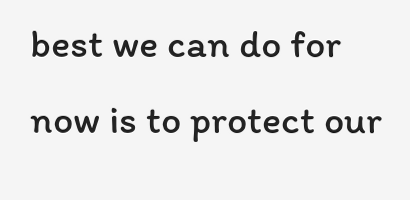best we can do for now is to protect our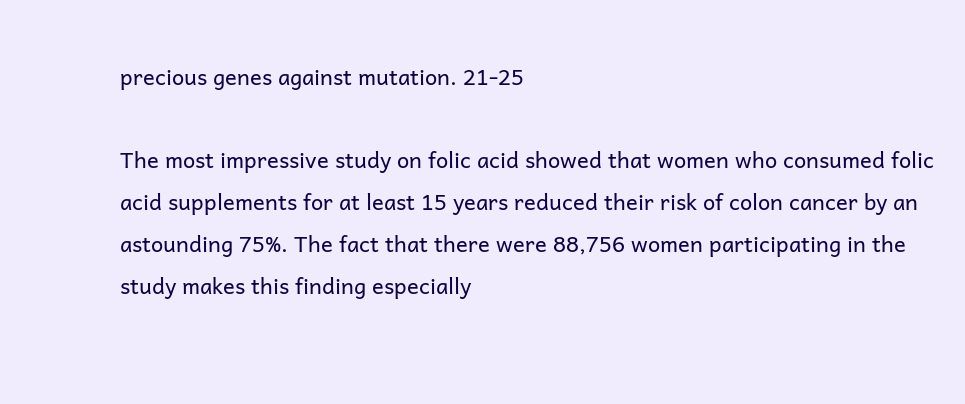precious genes against mutation. 21-25

The most impressive study on folic acid showed that women who consumed folic acid supplements for at least 15 years reduced their risk of colon cancer by an astounding 75%. The fact that there were 88,756 women participating in the study makes this finding especially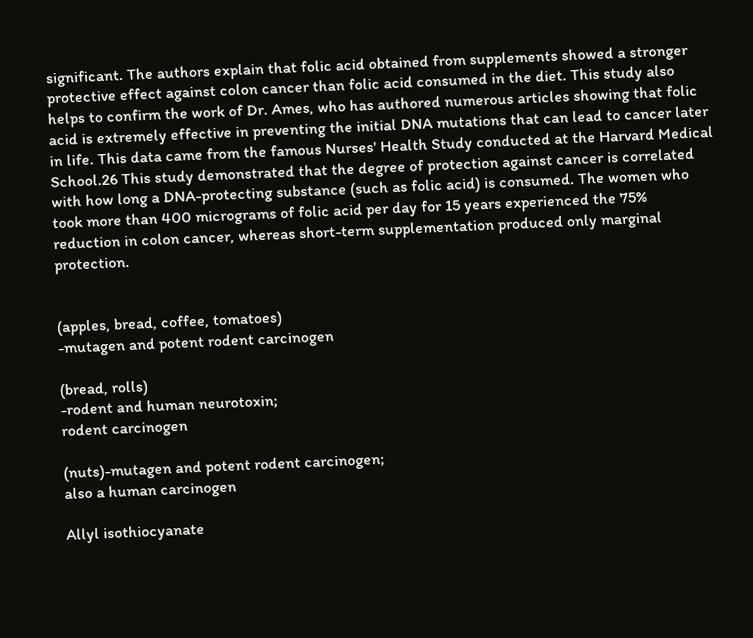significant. The authors explain that folic acid obtained from supplements showed a stronger protective effect against colon cancer than folic acid consumed in the diet. This study also helps to confirm the work of Dr. Ames, who has authored numerous articles showing that folic acid is extremely effective in preventing the initial DNA mutations that can lead to cancer later in life. This data came from the famous Nurses' Health Study conducted at the Harvard Medical School.26 This study demonstrated that the degree of protection against cancer is correlated with how long a DNA-protecting substance (such as folic acid) is consumed. The women who took more than 400 micrograms of folic acid per day for 15 years experienced the 75% reduction in colon cancer, whereas short-term supplementation produced only marginal protection.


(apples, bread, coffee, tomatoes)
-mutagen and potent rodent carcinogen

(bread, rolls)
-rodent and human neurotoxin;
rodent carcinogen

(nuts)-mutagen and potent rodent carcinogen;
also a human carcinogen

Allyl isothiocyanate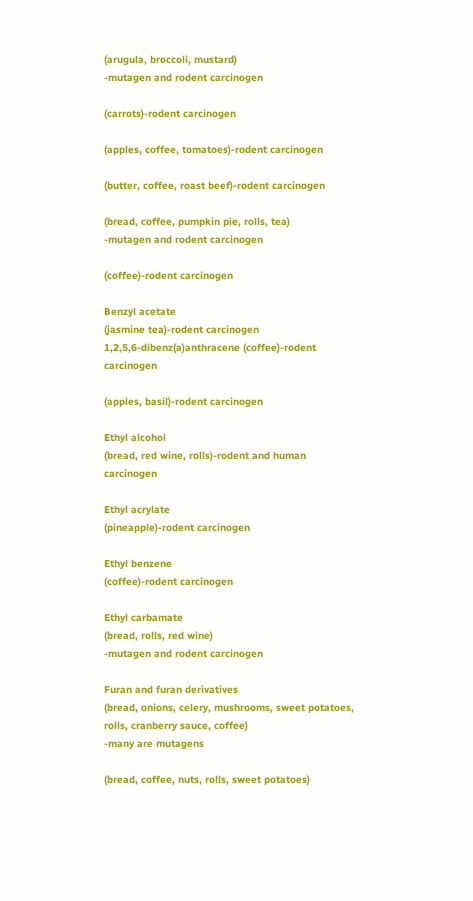(arugula, broccoli, mustard)
-mutagen and rodent carcinogen

(carrots)-rodent carcinogen

(apples, coffee, tomatoes)-rodent carcinogen

(butter, coffee, roast beef)-rodent carcinogen

(bread, coffee, pumpkin pie, rolls, tea)
-mutagen and rodent carcinogen

(coffee)-rodent carcinogen

Benzyl acetate
(jasmine tea)-rodent carcinogen
1,2,5,6-dibenz(a)anthracene (coffee)-rodent carcinogen

(apples, basil)-rodent carcinogen

Ethyl alcohol
(bread, red wine, rolls)-rodent and human carcinogen

Ethyl acrylate
(pineapple)-rodent carcinogen

Ethyl benzene
(coffee)-rodent carcinogen

Ethyl carbamate
(bread, rolls, red wine)
-mutagen and rodent carcinogen

Furan and furan derivatives
(bread, onions, celery, mushrooms, sweet potatoes, rolls, cranberry sauce, coffee)
-many are mutagens

(bread, coffee, nuts, rolls, sweet potatoes)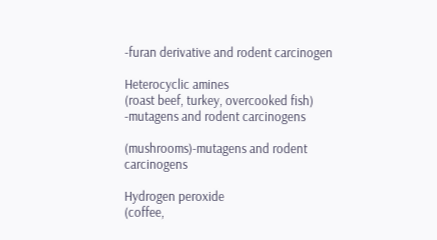-furan derivative and rodent carcinogen

Heterocyclic amines
(roast beef, turkey, overcooked fish)
-mutagens and rodent carcinogens

(mushrooms)-mutagens and rodent carcinogens

Hydrogen peroxide
(coffee,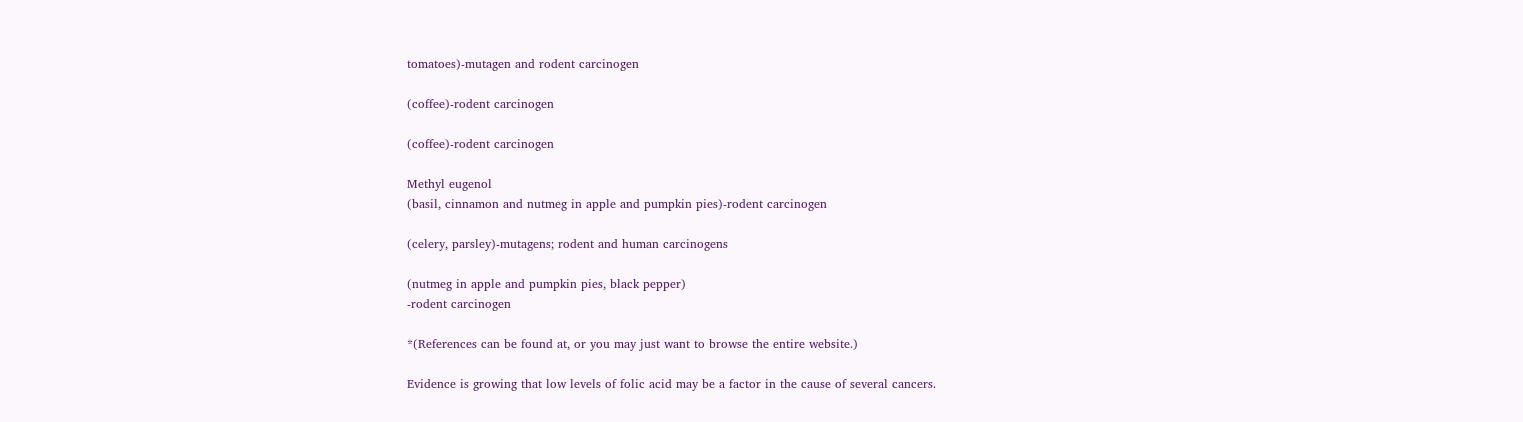tomatoes)-mutagen and rodent carcinogen

(coffee)-rodent carcinogen

(coffee)-rodent carcinogen

Methyl eugenol
(basil, cinnamon and nutmeg in apple and pumpkin pies)-rodent carcinogen

(celery, parsley)-mutagens; rodent and human carcinogens

(nutmeg in apple and pumpkin pies, black pepper)
-rodent carcinogen

*(References can be found at, or you may just want to browse the entire website.)

Evidence is growing that low levels of folic acid may be a factor in the cause of several cancers.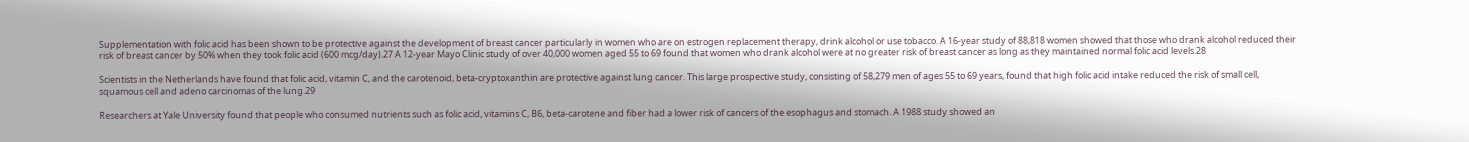Supplementation with folic acid has been shown to be protective against the development of breast cancer particularly in women who are on estrogen replacement therapy, drink alcohol or use tobacco. A 16-year study of 88,818 women showed that those who drank alcohol reduced their risk of breast cancer by 50% when they took folic acid (600 mcg/day).27 A 12-year Mayo Clinic study of over 40,000 women aged 55 to 69 found that women who drank alcohol were at no greater risk of breast cancer as long as they maintained normal folic acid levels.28

Scientists in the Netherlands have found that folic acid, vitamin C, and the carotenoid, beta-cryptoxanthin are protective against lung cancer. This large prospective study, consisting of 58,279 men of ages 55 to 69 years, found that high folic acid intake reduced the risk of small cell, squamous cell and adeno carcinomas of the lung.29

Researchers at Yale University found that people who consumed nutrients such as folic acid, vitamins C, B6, beta-carotene and fiber had a lower risk of cancers of the esophagus and stomach. A 1988 study showed an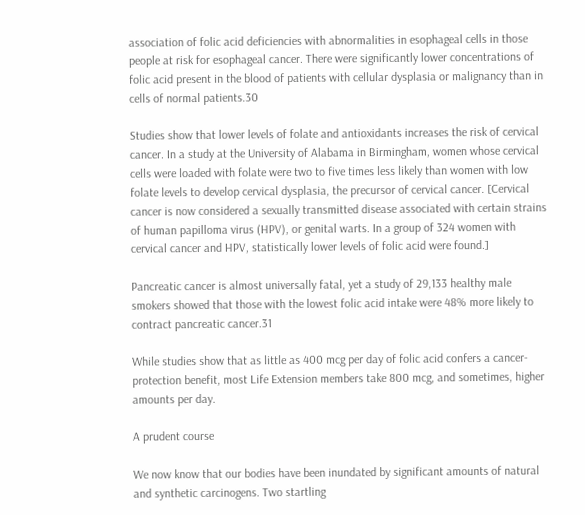association of folic acid deficiencies with abnormalities in esophageal cells in those people at risk for esophageal cancer. There were significantly lower concentrations of folic acid present in the blood of patients with cellular dysplasia or malignancy than in cells of normal patients.30

Studies show that lower levels of folate and antioxidants increases the risk of cervical cancer. In a study at the University of Alabama in Birmingham, women whose cervical cells were loaded with folate were two to five times less likely than women with low folate levels to develop cervical dysplasia, the precursor of cervical cancer. [Cervical cancer is now considered a sexually transmitted disease associated with certain strains of human papilloma virus (HPV), or genital warts. In a group of 324 women with cervical cancer and HPV, statistically lower levels of folic acid were found.]

Pancreatic cancer is almost universally fatal, yet a study of 29,133 healthy male smokers showed that those with the lowest folic acid intake were 48% more likely to contract pancreatic cancer.31

While studies show that as little as 400 mcg per day of folic acid confers a cancer-protection benefit, most Life Extension members take 800 mcg, and sometimes, higher amounts per day.

A prudent course

We now know that our bodies have been inundated by significant amounts of natural and synthetic carcinogens. Two startling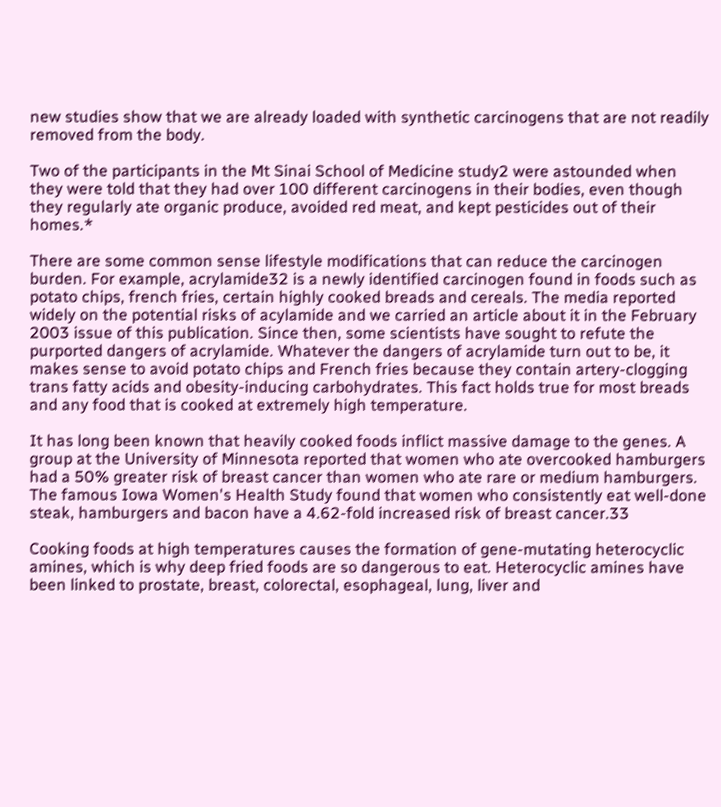new studies show that we are already loaded with synthetic carcinogens that are not readily removed from the body.

Two of the participants in the Mt Sinai School of Medicine study2 were astounded when they were told that they had over 100 different carcinogens in their bodies, even though they regularly ate organic produce, avoided red meat, and kept pesticides out of their homes.*

There are some common sense lifestyle modifications that can reduce the carcinogen burden. For example, acrylamide32 is a newly identified carcinogen found in foods such as potato chips, french fries, certain highly cooked breads and cereals. The media reported widely on the potential risks of acylamide and we carried an article about it in the February 2003 issue of this publication. Since then, some scientists have sought to refute the purported dangers of acrylamide. Whatever the dangers of acrylamide turn out to be, it makes sense to avoid potato chips and French fries because they contain artery-clogging trans fatty acids and obesity-inducing carbohydrates. This fact holds true for most breads and any food that is cooked at extremely high temperature.

It has long been known that heavily cooked foods inflict massive damage to the genes. A group at the University of Minnesota reported that women who ate overcooked hamburgers had a 50% greater risk of breast cancer than women who ate rare or medium hamburgers. The famous Iowa Women's Health Study found that women who consistently eat well-done steak, hamburgers and bacon have a 4.62-fold increased risk of breast cancer.33

Cooking foods at high temperatures causes the formation of gene-mutating heterocyclic amines, which is why deep fried foods are so dangerous to eat. Heterocyclic amines have been linked to prostate, breast, colorectal, esophageal, lung, liver and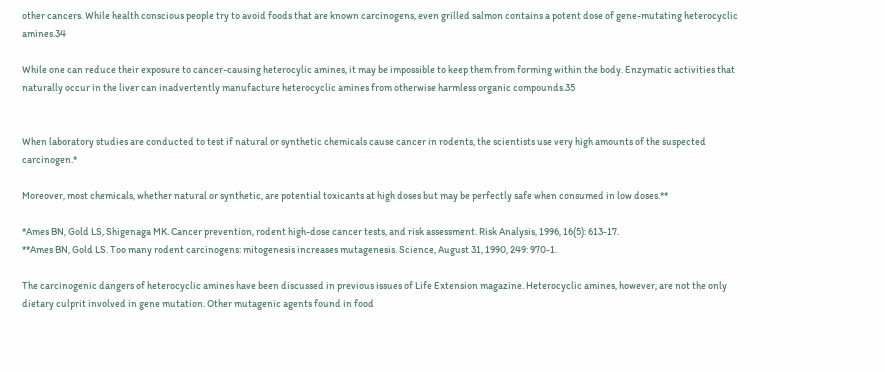other cancers. While health conscious people try to avoid foods that are known carcinogens, even grilled salmon contains a potent dose of gene-mutating heterocyclic amines.34

While one can reduce their exposure to cancer-causing heterocylic amines, it may be impossible to keep them from forming within the body. Enzymatic activities that naturally occur in the liver can inadvertently manufacture heterocyclic amines from otherwise harmless organic compounds.35


When laboratory studies are conducted to test if natural or synthetic chemicals cause cancer in rodents, the scientists use very high amounts of the suspected carcinogen.*

Moreover, most chemicals, whether natural or synthetic, are potential toxicants at high doses but may be perfectly safe when consumed in low doses.**

*Ames BN, Gold LS, Shigenaga MK. Cancer prevention, rodent high-dose cancer tests, and risk assessment. Risk Analysis, 1996, 16(5): 613-17.
**Ames BN, Gold LS. Too many rodent carcinogens: mitogenesis increases mutagenesis. Science, August 31, 1990, 249: 970-1.

The carcinogenic dangers of heterocyclic amines have been discussed in previous issues of Life Extension magazine. Heterocyclic amines, however, are not the only dietary culprit involved in gene mutation. Other mutagenic agents found in food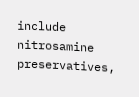include nitrosamine preservatives,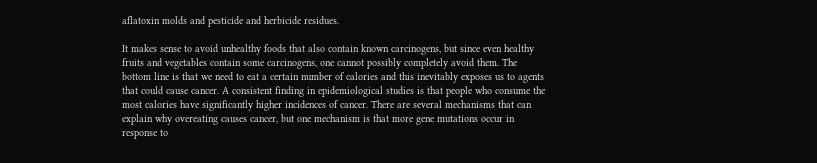aflatoxin molds and pesticide and herbicide residues.

It makes sense to avoid unhealthy foods that also contain known carcinogens, but since even healthy fruits and vegetables contain some carcinogens, one cannot possibly completely avoid them. The bottom line is that we need to eat a certain number of calories and this inevitably exposes us to agents that could cause cancer. A consistent finding in epidemiological studies is that people who consume the most calories have significantly higher incidences of cancer. There are several mechanisms that can explain why overeating causes cancer, but one mechanism is that more gene mutations occur in response to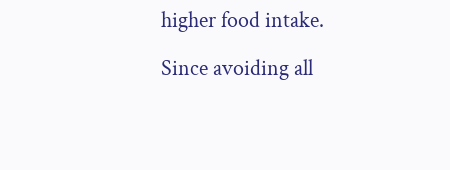higher food intake.

Since avoiding all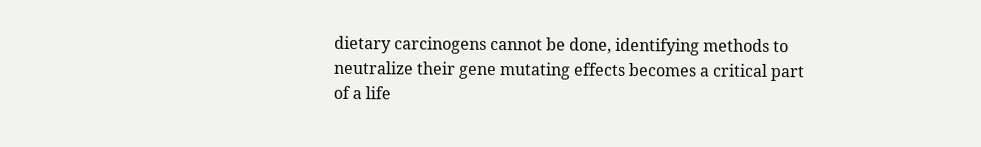dietary carcinogens cannot be done, identifying methods to neutralize their gene mutating effects becomes a critical part of a life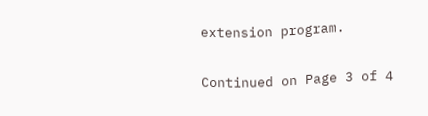extension program.

Continued on Page 3 of 4